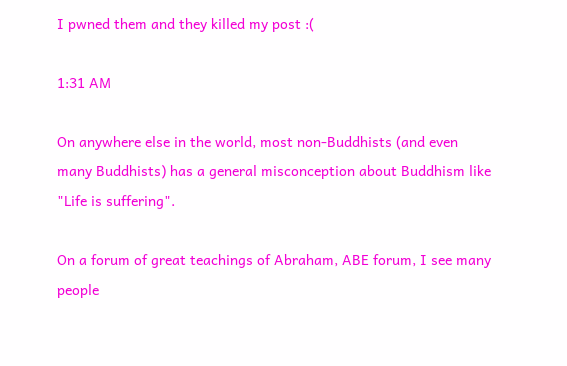I pwned them and they killed my post :(

1:31 AM

On anywhere else in the world, most non-Buddhists (and even many Buddhists) has a general misconception about Buddhism like "Life is suffering".

On a forum of great teachings of Abraham, ABE forum, I see many people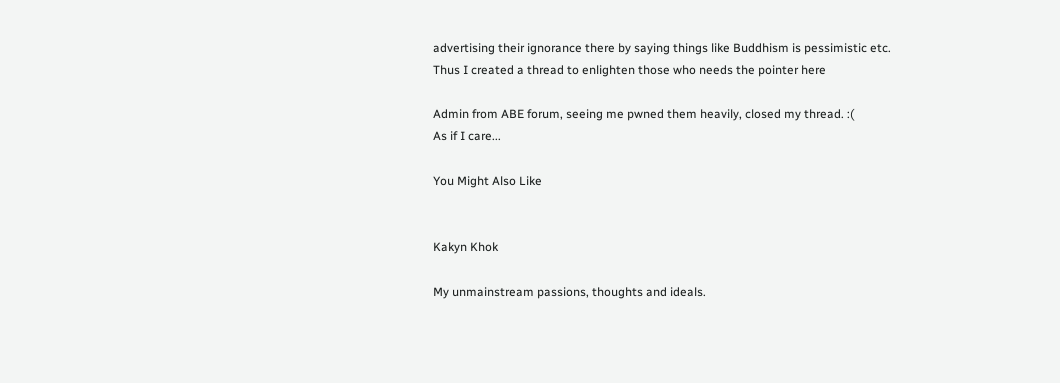advertising their ignorance there by saying things like Buddhism is pessimistic etc.
Thus I created a thread to enlighten those who needs the pointer here

Admin from ABE forum, seeing me pwned them heavily, closed my thread. :(
As if I care...

You Might Also Like


Kakyn Khok

My unmainstream passions, thoughts and ideals.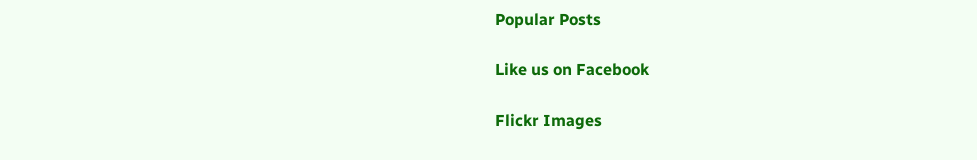Popular Posts

Like us on Facebook

Flickr Images